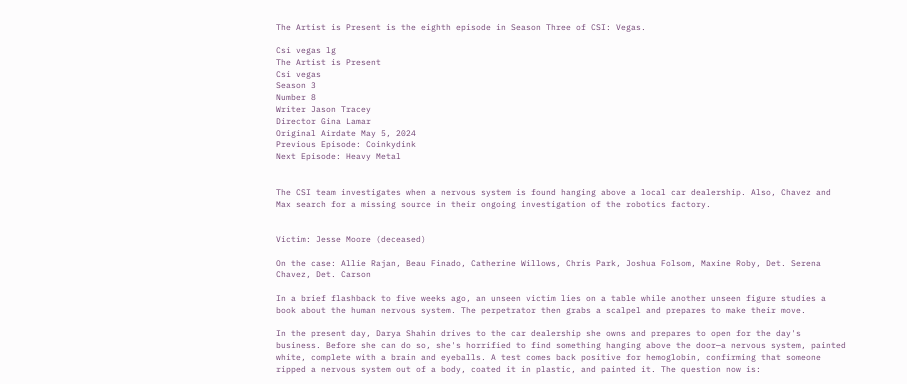The Artist is Present is the eighth episode in Season Three of CSI: Vegas.

Csi vegas lg
The Artist is Present
Csi vegas
Season 3
Number 8
Writer Jason Tracey
Director Gina Lamar
Original Airdate May 5, 2024
Previous Episode: Coinkydink
Next Episode: Heavy Metal


The CSI team investigates when a nervous system is found hanging above a local car dealership. Also, Chavez and Max search for a missing source in their ongoing investigation of the robotics factory.


Victim: Jesse Moore (deceased)

On the case: Allie Rajan, Beau Finado, Catherine Willows, Chris Park, Joshua Folsom, Maxine Roby, Det. Serena Chavez, Det. Carson

In a brief flashback to five weeks ago, an unseen victim lies on a table while another unseen figure studies a book about the human nervous system. The perpetrator then grabs a scalpel and prepares to make their move.

In the present day, Darya Shahin drives to the car dealership she owns and prepares to open for the day's business. Before she can do so, she's horrified to find something hanging above the door—a nervous system, painted white, complete with a brain and eyeballs. A test comes back positive for hemoglobin, confirming that someone ripped a nervous system out of a body, coated it in plastic, and painted it. The question now is: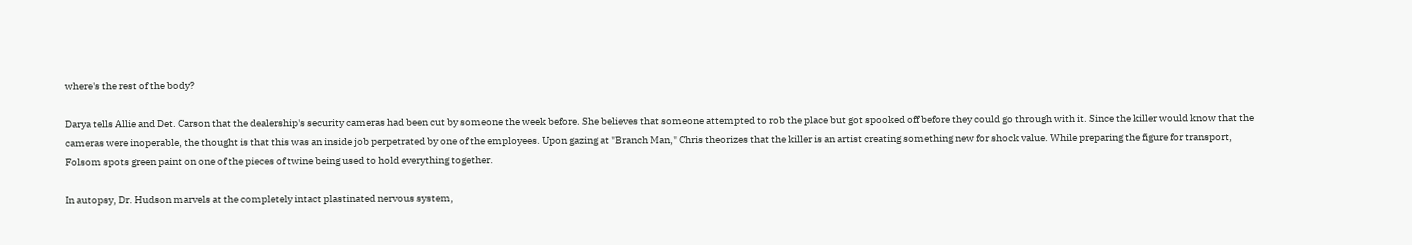where's the rest of the body?

Darya tells Allie and Det. Carson that the dealership's security cameras had been cut by someone the week before. She believes that someone attempted to rob the place but got spooked off before they could go through with it. Since the killer would know that the cameras were inoperable, the thought is that this was an inside job perpetrated by one of the employees. Upon gazing at "Branch Man," Chris theorizes that the killer is an artist creating something new for shock value. While preparing the figure for transport, Folsom spots green paint on one of the pieces of twine being used to hold everything together.

In autopsy, Dr. Hudson marvels at the completely intact plastinated nervous system,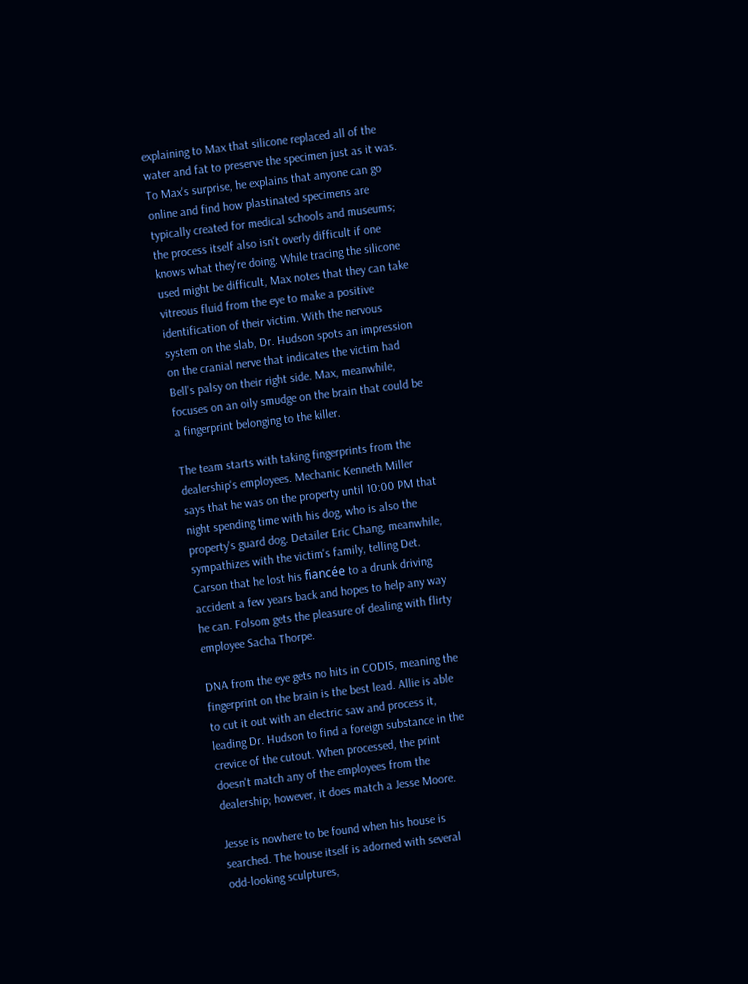explaining to Max that silicone replaced all of the water and fat to preserve the specimen just as it was. To Max's surprise, he explains that anyone can go online and find how plastinated specimens are typically created for medical schools and museums; the process itself also isn't overly difficult if one knows what they're doing. While tracing the silicone used might be difficult, Max notes that they can take vitreous fluid from the eye to make a positive identification of their victim. With the nervous system on the slab, Dr. Hudson spots an impression on the cranial nerve that indicates the victim had Bell's palsy on their right side. Max, meanwhile, focuses on an oily smudge on the brain that could be a fingerprint belonging to the killer.

The team starts with taking fingerprints from the dealership's employees. Mechanic Kenneth Miller says that he was on the property until 10:00 PM that night spending time with his dog, who is also the property's guard dog. Detailer Eric Chang, meanwhile, sympathizes with the victim's family, telling Det. Carson that he lost his fiancée to a drunk driving accident a few years back and hopes to help any way he can. Folsom gets the pleasure of dealing with flirty employee Sacha Thorpe.

DNA from the eye gets no hits in CODIS, meaning the fingerprint on the brain is the best lead. Allie is able to cut it out with an electric saw and process it, leading Dr. Hudson to find a foreign substance in the crevice of the cutout. When processed, the print doesn't match any of the employees from the dealership; however, it does match a Jesse Moore.

Jesse is nowhere to be found when his house is searched. The house itself is adorned with several odd-looking sculptures,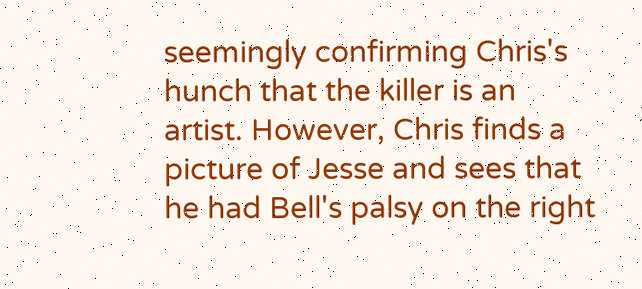seemingly confirming Chris's hunch that the killer is an artist. However, Chris finds a picture of Jesse and sees that he had Bell's palsy on the right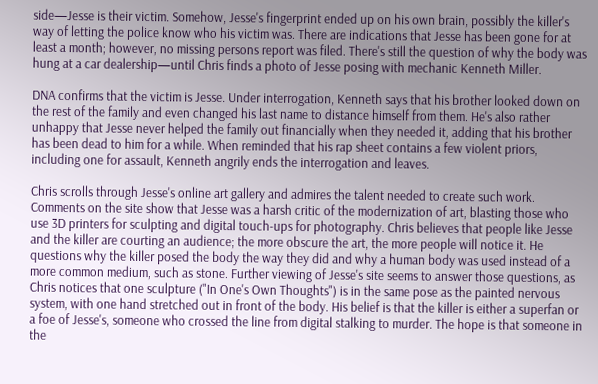side—Jesse is their victim. Somehow, Jesse's fingerprint ended up on his own brain, possibly the killer's way of letting the police know who his victim was. There are indications that Jesse has been gone for at least a month; however, no missing persons report was filed. There's still the question of why the body was hung at a car dealership—until Chris finds a photo of Jesse posing with mechanic Kenneth Miller.

DNA confirms that the victim is Jesse. Under interrogation, Kenneth says that his brother looked down on the rest of the family and even changed his last name to distance himself from them. He's also rather unhappy that Jesse never helped the family out financially when they needed it, adding that his brother has been dead to him for a while. When reminded that his rap sheet contains a few violent priors, including one for assault, Kenneth angrily ends the interrogation and leaves.

Chris scrolls through Jesse's online art gallery and admires the talent needed to create such work. Comments on the site show that Jesse was a harsh critic of the modernization of art, blasting those who use 3D printers for sculpting and digital touch-ups for photography. Chris believes that people like Jesse and the killer are courting an audience; the more obscure the art, the more people will notice it. He questions why the killer posed the body the way they did and why a human body was used instead of a more common medium, such as stone. Further viewing of Jesse's site seems to answer those questions, as Chris notices that one sculpture ("In One's Own Thoughts") is in the same pose as the painted nervous system, with one hand stretched out in front of the body. His belief is that the killer is either a superfan or a foe of Jesse's, someone who crossed the line from digital stalking to murder. The hope is that someone in the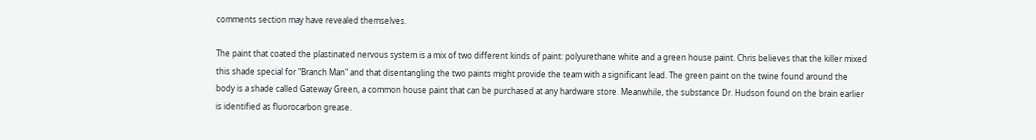comments section may have revealed themselves.

The paint that coated the plastinated nervous system is a mix of two different kinds of paint: polyurethane white and a green house paint. Chris believes that the killer mixed this shade special for "Branch Man" and that disentangling the two paints might provide the team with a significant lead. The green paint on the twine found around the body is a shade called Gateway Green, a common house paint that can be purchased at any hardware store. Meanwhile, the substance Dr. Hudson found on the brain earlier is identified as fluorocarbon grease.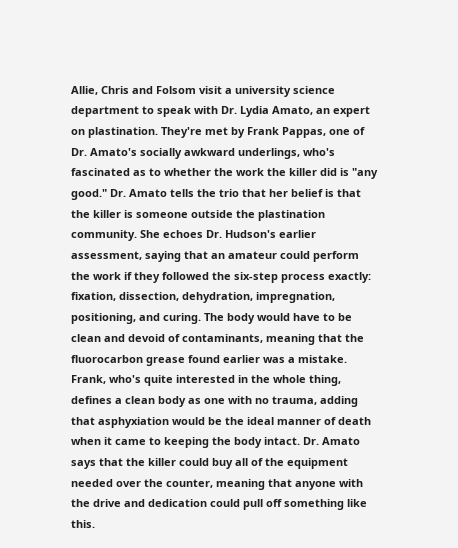Allie, Chris and Folsom visit a university science department to speak with Dr. Lydia Amato, an expert on plastination. They're met by Frank Pappas, one of Dr. Amato's socially awkward underlings, who's fascinated as to whether the work the killer did is "any good." Dr. Amato tells the trio that her belief is that the killer is someone outside the plastination community. She echoes Dr. Hudson's earlier assessment, saying that an amateur could perform the work if they followed the six-step process exactly: fixation, dissection, dehydration, impregnation, positioning, and curing. The body would have to be clean and devoid of contaminants, meaning that the fluorocarbon grease found earlier was a mistake. Frank, who's quite interested in the whole thing, defines a clean body as one with no trauma, adding that asphyxiation would be the ideal manner of death when it came to keeping the body intact. Dr. Amato says that the killer could buy all of the equipment needed over the counter, meaning that anyone with the drive and dedication could pull off something like this.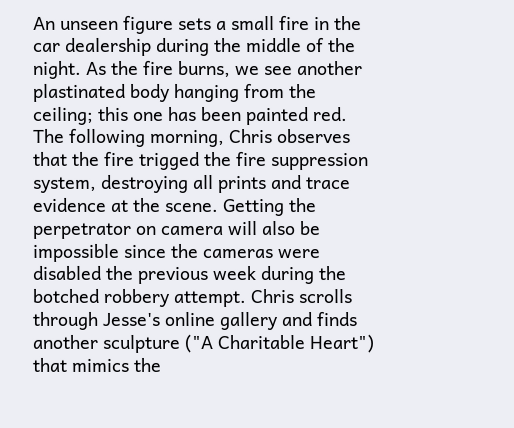An unseen figure sets a small fire in the car dealership during the middle of the night. As the fire burns, we see another plastinated body hanging from the ceiling; this one has been painted red. The following morning, Chris observes that the fire trigged the fire suppression system, destroying all prints and trace evidence at the scene. Getting the perpetrator on camera will also be impossible since the cameras were disabled the previous week during the botched robbery attempt. Chris scrolls through Jesse's online gallery and finds another sculpture ("A Charitable Heart") that mimics the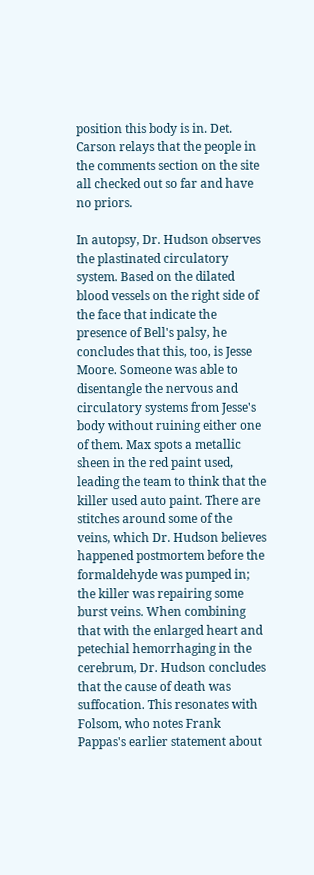position this body is in. Det. Carson relays that the people in the comments section on the site all checked out so far and have no priors.

In autopsy, Dr. Hudson observes the plastinated circulatory system. Based on the dilated blood vessels on the right side of the face that indicate the presence of Bell's palsy, he concludes that this, too, is Jesse Moore. Someone was able to disentangle the nervous and circulatory systems from Jesse's body without ruining either one of them. Max spots a metallic sheen in the red paint used, leading the team to think that the killer used auto paint. There are stitches around some of the veins, which Dr. Hudson believes happened postmortem before the formaldehyde was pumped in; the killer was repairing some burst veins. When combining that with the enlarged heart and petechial hemorrhaging in the cerebrum, Dr. Hudson concludes that the cause of death was suffocation. This resonates with Folsom, who notes Frank Pappas's earlier statement about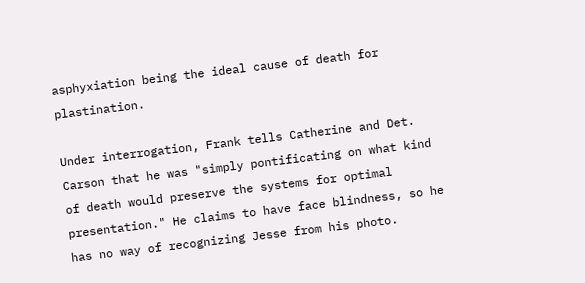asphyxiation being the ideal cause of death for plastination.

Under interrogation, Frank tells Catherine and Det. Carson that he was "simply pontificating on what kind of death would preserve the systems for optimal presentation." He claims to have face blindness, so he has no way of recognizing Jesse from his photo.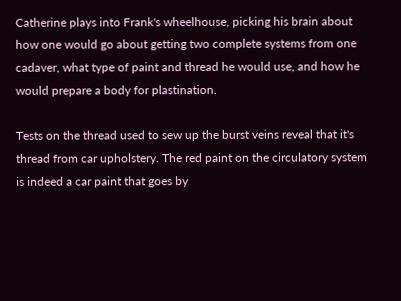Catherine plays into Frank's wheelhouse, picking his brain about how one would go about getting two complete systems from one cadaver, what type of paint and thread he would use, and how he would prepare a body for plastination.

Tests on the thread used to sew up the burst veins reveal that it's thread from car upholstery. The red paint on the circulatory system is indeed a car paint that goes by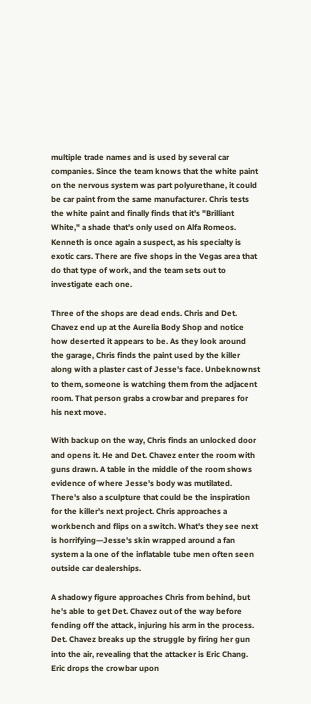multiple trade names and is used by several car companies. Since the team knows that the white paint on the nervous system was part polyurethane, it could be car paint from the same manufacturer. Chris tests the white paint and finally finds that it's "Brilliant White," a shade that's only used on Alfa Romeos. Kenneth is once again a suspect, as his specialty is exotic cars. There are five shops in the Vegas area that do that type of work, and the team sets out to investigate each one.

Three of the shops are dead ends. Chris and Det. Chavez end up at the Aurelia Body Shop and notice how deserted it appears to be. As they look around the garage, Chris finds the paint used by the killer along with a plaster cast of Jesse's face. Unbeknownst to them, someone is watching them from the adjacent room. That person grabs a crowbar and prepares for his next move.

With backup on the way, Chris finds an unlocked door and opens it. He and Det. Chavez enter the room with guns drawn. A table in the middle of the room shows evidence of where Jesse's body was mutilated. There's also a sculpture that could be the inspiration for the killer's next project. Chris approaches a workbench and flips on a switch. What's they see next is horrifying—Jesse's skin wrapped around a fan system a la one of the inflatable tube men often seen outside car dealerships.

A shadowy figure approaches Chris from behind, but he's able to get Det. Chavez out of the way before fending off the attack, injuring his arm in the process. Det. Chavez breaks up the struggle by firing her gun into the air, revealing that the attacker is Eric Chang. Eric drops the crowbar upon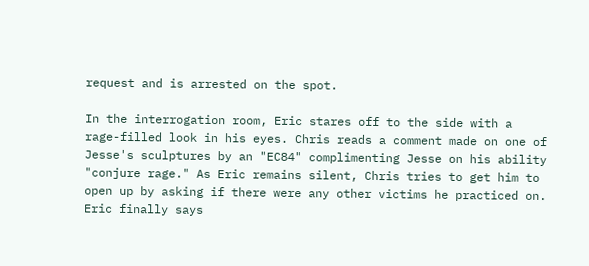request and is arrested on the spot.

In the interrogation room, Eric stares off to the side with a rage-filled look in his eyes. Chris reads a comment made on one of Jesse's sculptures by an "EC84" complimenting Jesse on his ability "conjure rage." As Eric remains silent, Chris tries to get him to open up by asking if there were any other victims he practiced on. Eric finally says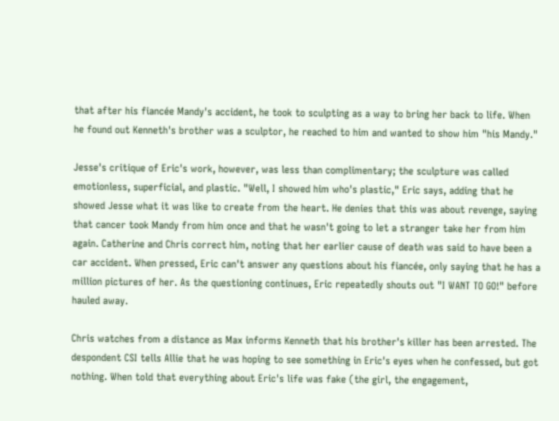that after his fiancée Mandy's accident, he took to sculpting as a way to bring her back to life. When he found out Kenneth's brother was a sculptor, he reached to him and wanted to show him "his Mandy."

Jesse's critique of Eric's work, however, was less than complimentary; the sculpture was called emotionless, superficial, and plastic. "Well, I showed him who's plastic," Eric says, adding that he showed Jesse what it was like to create from the heart. He denies that this was about revenge, saying that cancer took Mandy from him once and that he wasn't going to let a stranger take her from him again. Catherine and Chris correct him, noting that her earlier cause of death was said to have been a car accident. When pressed, Eric can't answer any questions about his fiancée, only saying that he has a million pictures of her. As the questioning continues, Eric repeatedly shouts out "I WANT TO GO!" before hauled away.

Chris watches from a distance as Max informs Kenneth that his brother's killer has been arrested. The despondent CSI tells Allie that he was hoping to see something in Eric's eyes when he confessed, but got nothing. When told that everything about Eric's life was fake (the girl, the engagement,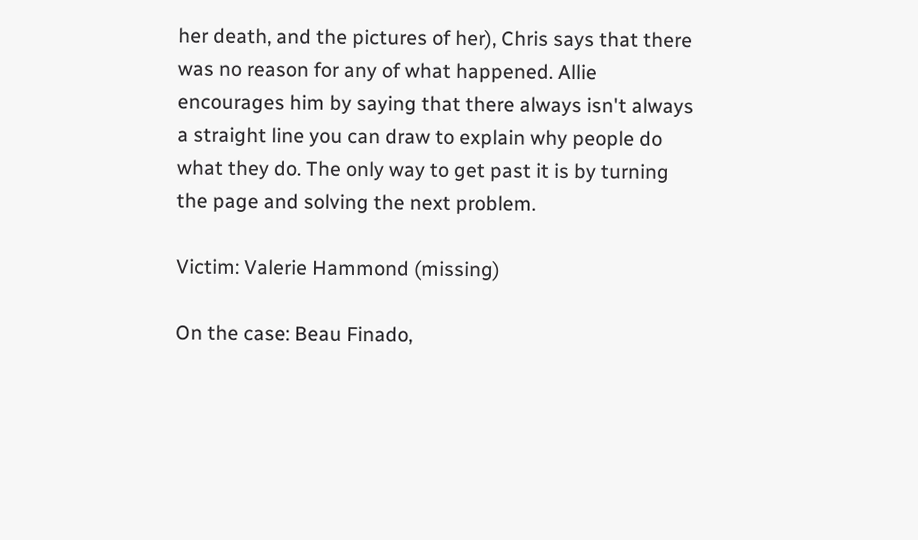her death, and the pictures of her), Chris says that there was no reason for any of what happened. Allie encourages him by saying that there always isn't always a straight line you can draw to explain why people do what they do. The only way to get past it is by turning the page and solving the next problem.

Victim: Valerie Hammond (missing)

On the case: Beau Finado,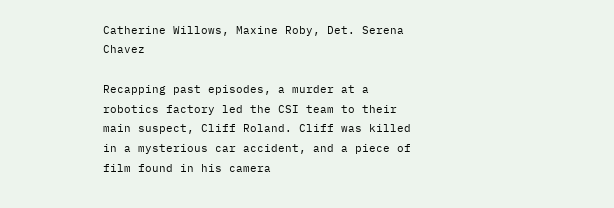Catherine Willows, Maxine Roby, Det. Serena Chavez

Recapping past episodes, a murder at a robotics factory led the CSI team to their main suspect, Cliff Roland. Cliff was killed in a mysterious car accident, and a piece of film found in his camera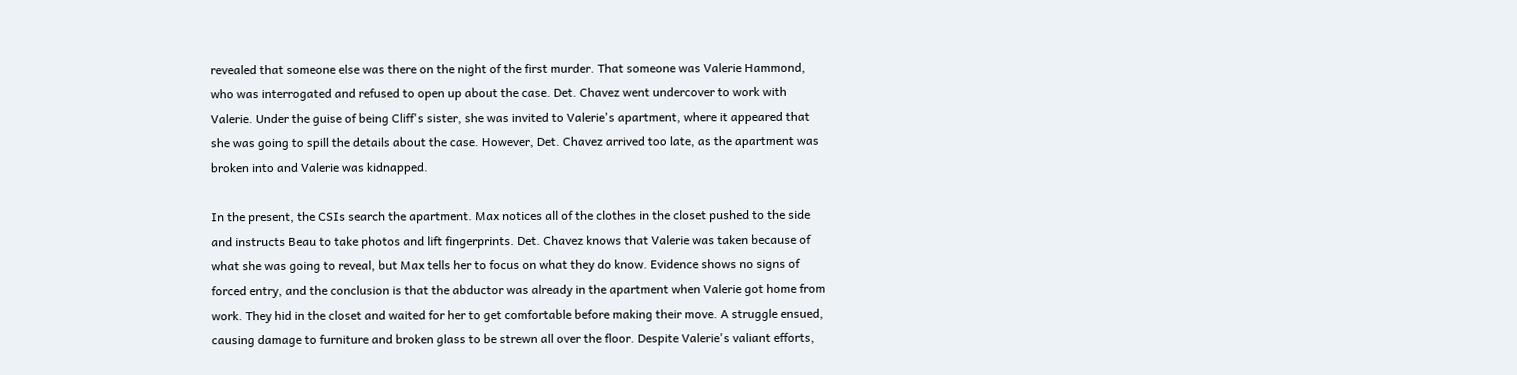revealed that someone else was there on the night of the first murder. That someone was Valerie Hammond, who was interrogated and refused to open up about the case. Det. Chavez went undercover to work with Valerie. Under the guise of being Cliff's sister, she was invited to Valerie's apartment, where it appeared that she was going to spill the details about the case. However, Det. Chavez arrived too late, as the apartment was broken into and Valerie was kidnapped.

In the present, the CSIs search the apartment. Max notices all of the clothes in the closet pushed to the side and instructs Beau to take photos and lift fingerprints. Det. Chavez knows that Valerie was taken because of what she was going to reveal, but Max tells her to focus on what they do know. Evidence shows no signs of forced entry, and the conclusion is that the abductor was already in the apartment when Valerie got home from work. They hid in the closet and waited for her to get comfortable before making their move. A struggle ensued, causing damage to furniture and broken glass to be strewn all over the floor. Despite Valerie's valiant efforts,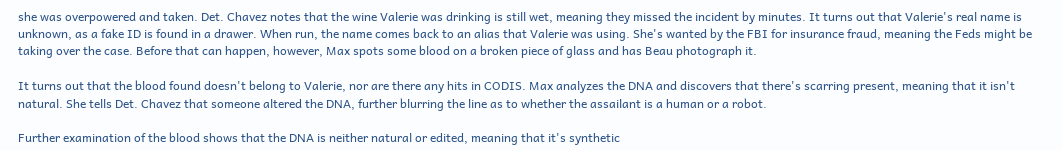she was overpowered and taken. Det. Chavez notes that the wine Valerie was drinking is still wet, meaning they missed the incident by minutes. It turns out that Valerie's real name is unknown, as a fake ID is found in a drawer. When run, the name comes back to an alias that Valerie was using. She's wanted by the FBI for insurance fraud, meaning the Feds might be taking over the case. Before that can happen, however, Max spots some blood on a broken piece of glass and has Beau photograph it.

It turns out that the blood found doesn't belong to Valerie, nor are there any hits in CODIS. Max analyzes the DNA and discovers that there's scarring present, meaning that it isn't natural. She tells Det. Chavez that someone altered the DNA, further blurring the line as to whether the assailant is a human or a robot.

Further examination of the blood shows that the DNA is neither natural or edited, meaning that it's synthetic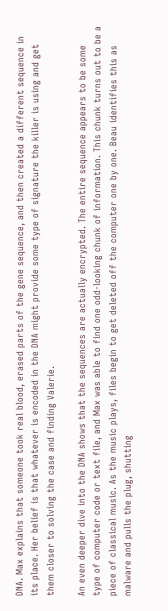DNA. Max explains that someone took real blood, erased parts of the gene sequence, and then created a different sequence in its place. Her belief is that whatever is encoded in the DNA might provide some type of signature the killer is using and get them closer to solving the case and finding Valerie.

An even deeper dive into the DNA shows that the sequences are actually encrypted. The entire sequence appears to be some type of computer code or text file, and Max was able to find one odd-looking chunk of information. This chunk turns out to be a piece of classical music. As the music plays, files begin to get deleted off the computer one by one. Beau identifies this as malware and pulls the plug, shutting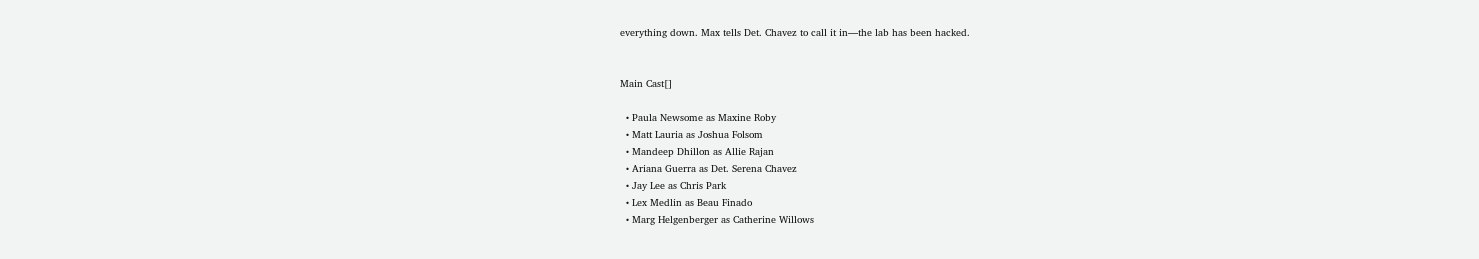everything down. Max tells Det. Chavez to call it in—the lab has been hacked.


Main Cast[]

  • Paula Newsome as Maxine Roby
  • Matt Lauria as Joshua Folsom
  • Mandeep Dhillon as Allie Rajan
  • Ariana Guerra as Det. Serena Chavez
  • Jay Lee as Chris Park
  • Lex Medlin as Beau Finado
  • Marg Helgenberger as Catherine Willows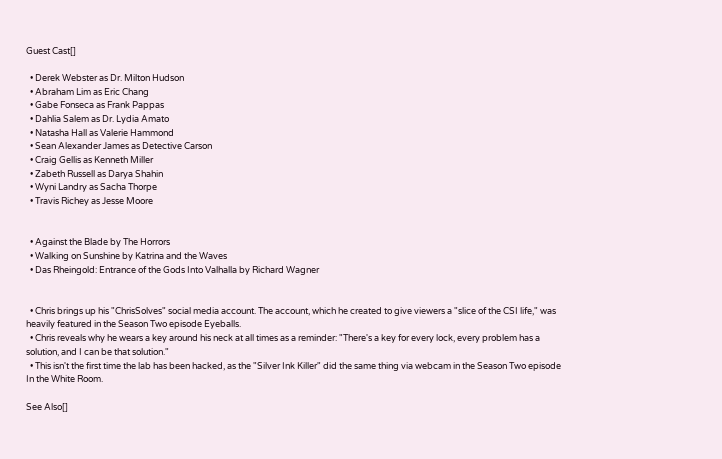Guest Cast[]

  • Derek Webster as Dr. Milton Hudson
  • Abraham Lim as Eric Chang
  • Gabe Fonseca as Frank Pappas
  • Dahlia Salem as Dr. Lydia Amato
  • Natasha Hall as Valerie Hammond
  • Sean Alexander James as Detective Carson
  • Craig Gellis as Kenneth Miller
  • Zabeth Russell as Darya Shahin
  • Wyni Landry as Sacha Thorpe
  • Travis Richey as Jesse Moore


  • Against the Blade by The Horrors
  • Walking on Sunshine by Katrina and the Waves
  • Das Rheingold: Entrance of the Gods Into Valhalla by Richard Wagner


  • Chris brings up his "ChrisSolves" social media account. The account, which he created to give viewers a "slice of the CSI life," was heavily featured in the Season Two episode Eyeballs.
  • Chris reveals why he wears a key around his neck at all times as a reminder: "There's a key for every lock, every problem has a solution, and I can be that solution."
  • This isn't the first time the lab has been hacked, as the "Silver Ink Killer" did the same thing via webcam in the Season Two episode In the White Room.

See Also[]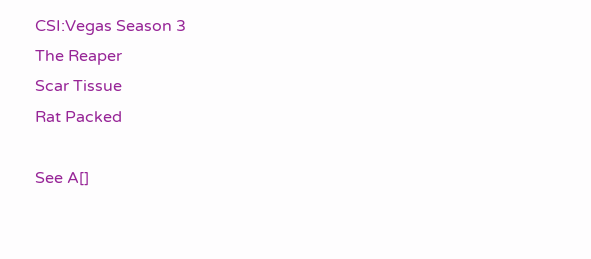CSI:Vegas Season 3
The Reaper
Scar Tissue
Rat Packed

See A[]